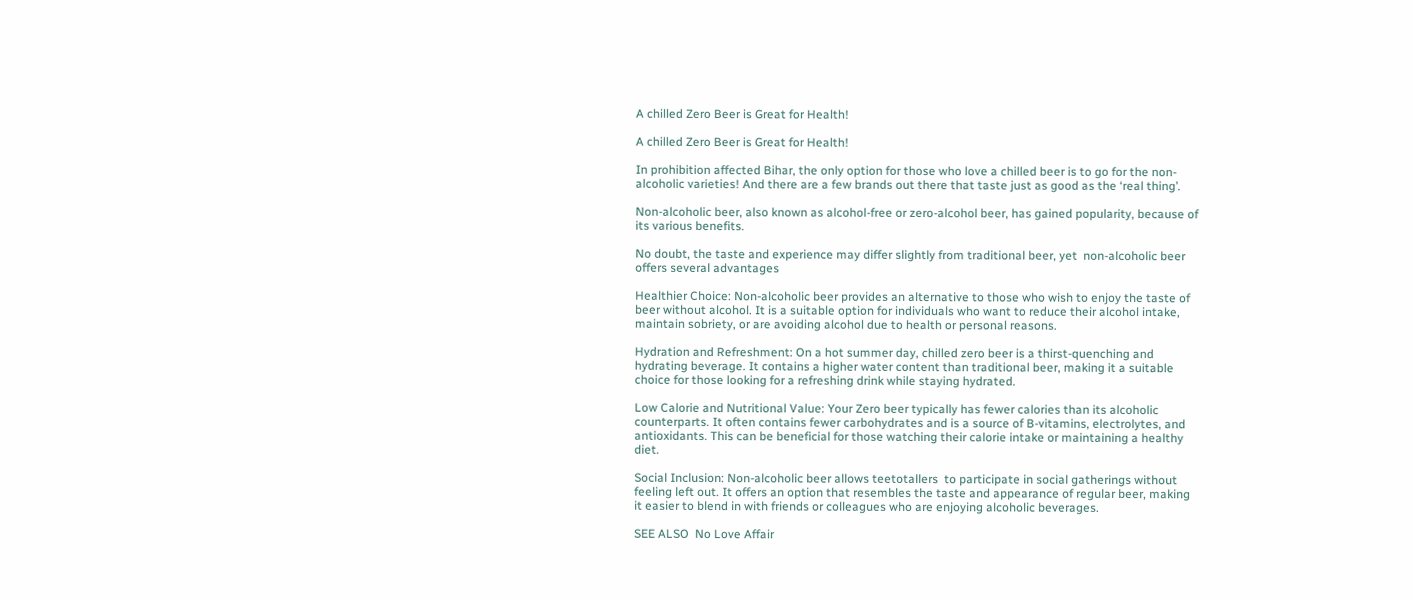A chilled Zero Beer is Great for Health!

A chilled Zero Beer is Great for Health!

In prohibition affected Bihar, the only option for those who love a chilled beer is to go for the non-alcoholic varieties! And there are a few brands out there that taste just as good as the ‘real thing’.

Non-alcoholic beer, also known as alcohol-free or zero-alcohol beer, has gained popularity, because of its various benefits.

No doubt, the taste and experience may differ slightly from traditional beer, yet  non-alcoholic beer offers several advantages

Healthier Choice: Non-alcoholic beer provides an alternative to those who wish to enjoy the taste of beer without alcohol. It is a suitable option for individuals who want to reduce their alcohol intake, maintain sobriety, or are avoiding alcohol due to health or personal reasons.

Hydration and Refreshment: On a hot summer day, chilled zero beer is a thirst-quenching and hydrating beverage. It contains a higher water content than traditional beer, making it a suitable choice for those looking for a refreshing drink while staying hydrated.

Low Calorie and Nutritional Value: Your Zero beer typically has fewer calories than its alcoholic counterparts. It often contains fewer carbohydrates and is a source of B-vitamins, electrolytes, and antioxidants. This can be beneficial for those watching their calorie intake or maintaining a healthy diet.

Social Inclusion: Non-alcoholic beer allows teetotallers  to participate in social gatherings without feeling left out. It offers an option that resembles the taste and appearance of regular beer, making it easier to blend in with friends or colleagues who are enjoying alcoholic beverages.

SEE ALSO  No Love Affair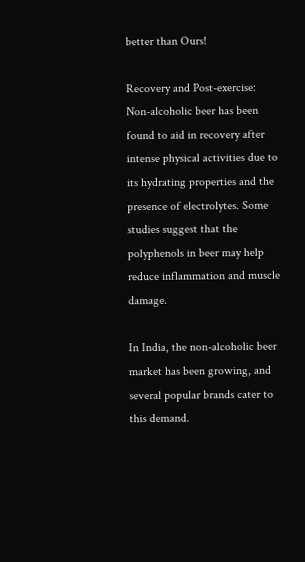better than Ours!

Recovery and Post-exercise: Non-alcoholic beer has been found to aid in recovery after intense physical activities due to its hydrating properties and the presence of electrolytes. Some studies suggest that the polyphenols in beer may help reduce inflammation and muscle damage.

In India, the non-alcoholic beer market has been growing, and several popular brands cater to this demand.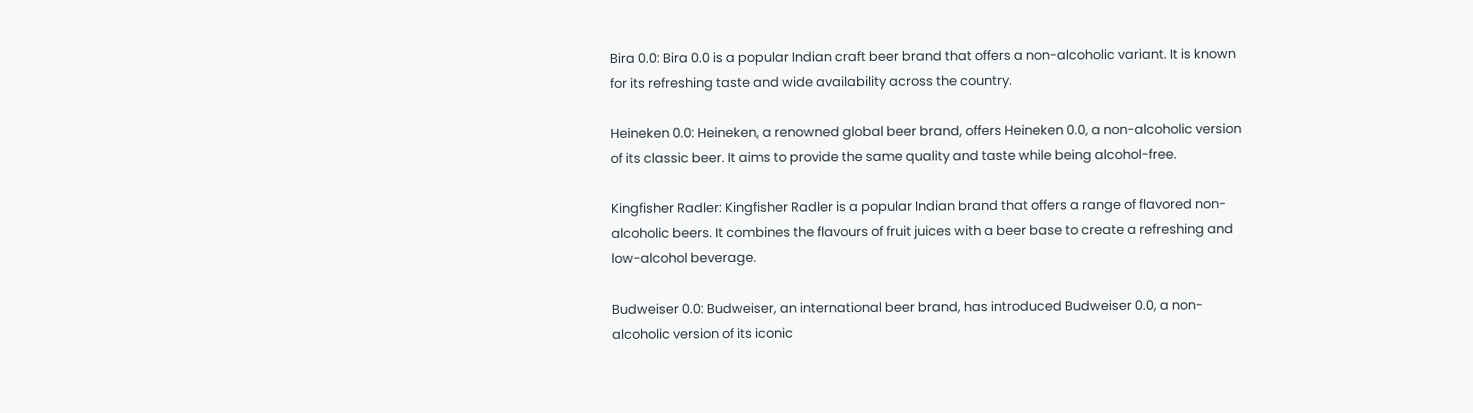Bira 0.0: Bira 0.0 is a popular Indian craft beer brand that offers a non-alcoholic variant. It is known for its refreshing taste and wide availability across the country.

Heineken 0.0: Heineken, a renowned global beer brand, offers Heineken 0.0, a non-alcoholic version of its classic beer. It aims to provide the same quality and taste while being alcohol-free.

Kingfisher Radler: Kingfisher Radler is a popular Indian brand that offers a range of flavored non-alcoholic beers. It combines the flavours of fruit juices with a beer base to create a refreshing and low-alcohol beverage.

Budweiser 0.0: Budweiser, an international beer brand, has introduced Budweiser 0.0, a non-alcoholic version of its iconic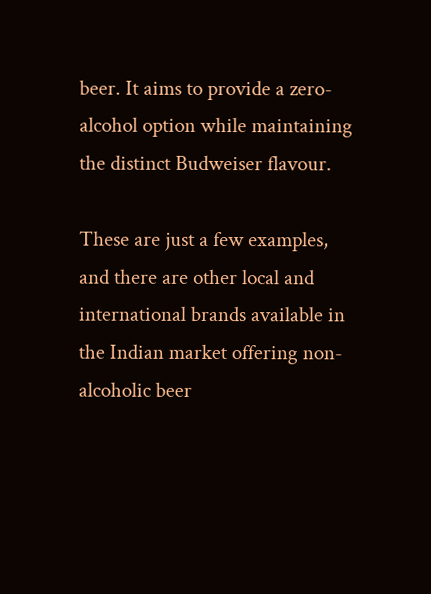beer. It aims to provide a zero-alcohol option while maintaining the distinct Budweiser flavour.

These are just a few examples, and there are other local and international brands available in the Indian market offering non-alcoholic beer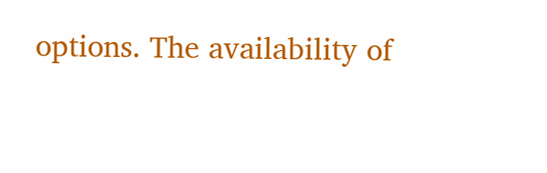options. The availability of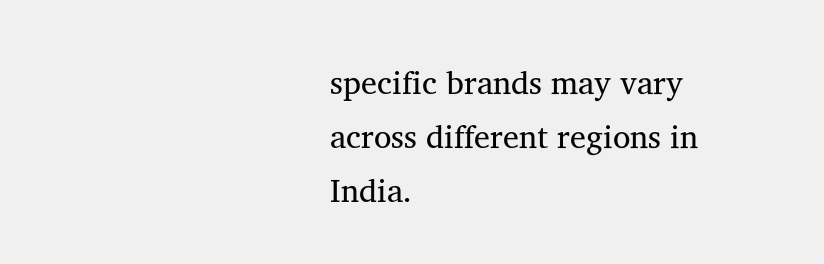specific brands may vary across different regions in India.